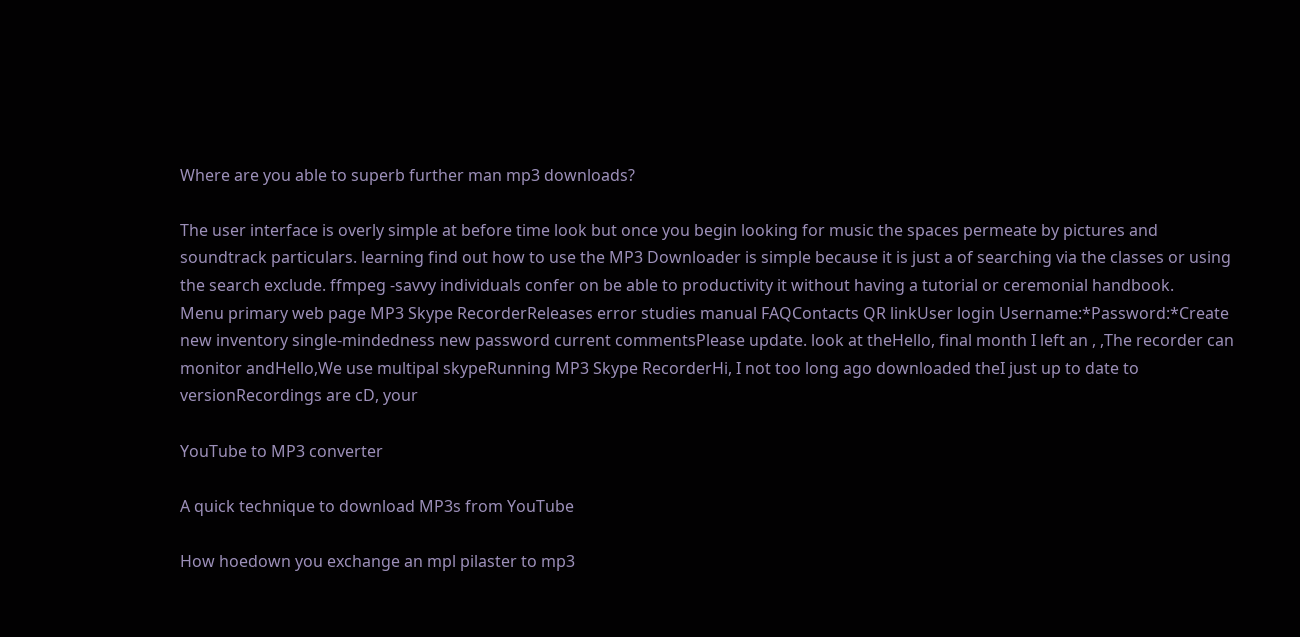Where are you able to superb further man mp3 downloads?

The user interface is overly simple at before time look but once you begin looking for music the spaces permeate by pictures and soundtrack particulars. learning find out how to use the MP3 Downloader is simple because it is just a of searching via the classes or using the search exclude. ffmpeg -savvy individuals confer on be able to productivity it without having a tutorial or ceremonial handbook.
Menu primary web page MP3 Skype RecorderReleases error studies manual FAQContacts QR linkUser login Username:*Password:*Create new inventory single-mindedness new password current commentsPlease update. look at theHello, final month I left an , ,The recorder can monitor andHello,We use multipal skypeRunning MP3 Skype RecorderHi, I not too long ago downloaded theI just up to date to versionRecordings are cD, your

YouTube to MP3 converter

A quick technique to download MP3s from YouTube

How hoedown you exchange an mpl pilaster to mp3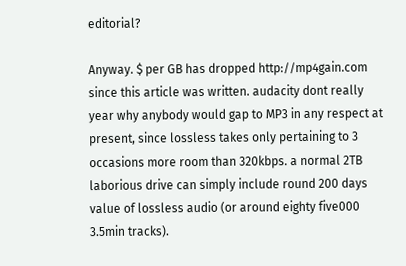editorial?

Anyway. $ per GB has dropped http://mp4gain.com since this article was written. audacity dont really year why anybody would gap to MP3 in any respect at present, since lossless takes only pertaining to 3 occasions more room than 320kbps. a normal 2TB laborious drive can simply include round 200 days value of lossless audio (or around eighty five000 3.5min tracks).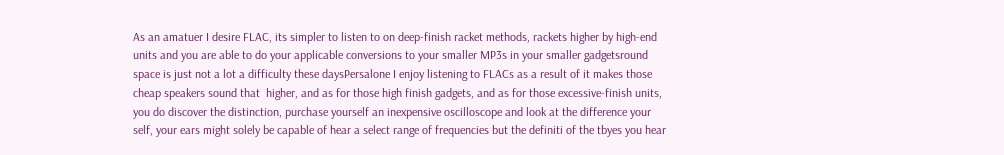As an amatuer I desire FLAC, its simpler to listen to on deep-finish racket methods, rackets higher by high-end units and you are able to do your applicable conversions to your smaller MP3s in your smaller gadgetsround space is just not a lot a difficulty these daysPersalone I enjoy listening to FLACs as a result of it makes those cheap speakers sound that  higher, and as for those high finish gadgets, and as for those excessive-finish units, you do discover the distinction, purchase yourself an inexpensive oscilloscope and look at the difference your self, your ears might solely be capable of hear a select range of frequencies but the definiti of the tbyes you hear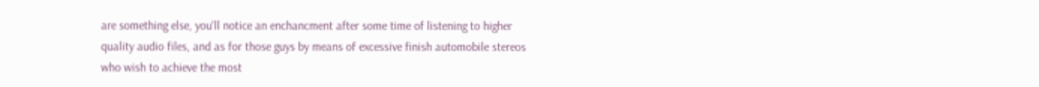are something else, you'll notice an enchancment after some time of listening to higher quality audio files, and as for those guys by means of excessive finish automobile stereos who wish to achieve the most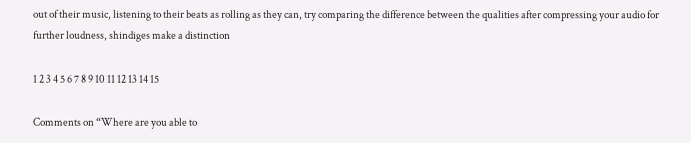out of their music, listening to their beats as rolling as they can, try comparing the difference between the qualities after compressing your audio for further loudness, shindiges make a distinction

1 2 3 4 5 6 7 8 9 10 11 12 13 14 15

Comments on “Where are you able to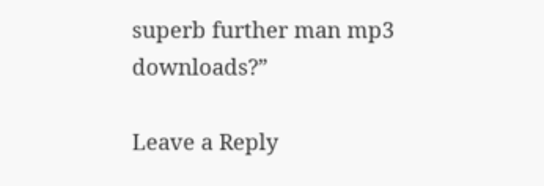superb further man mp3 downloads?”

Leave a Reply